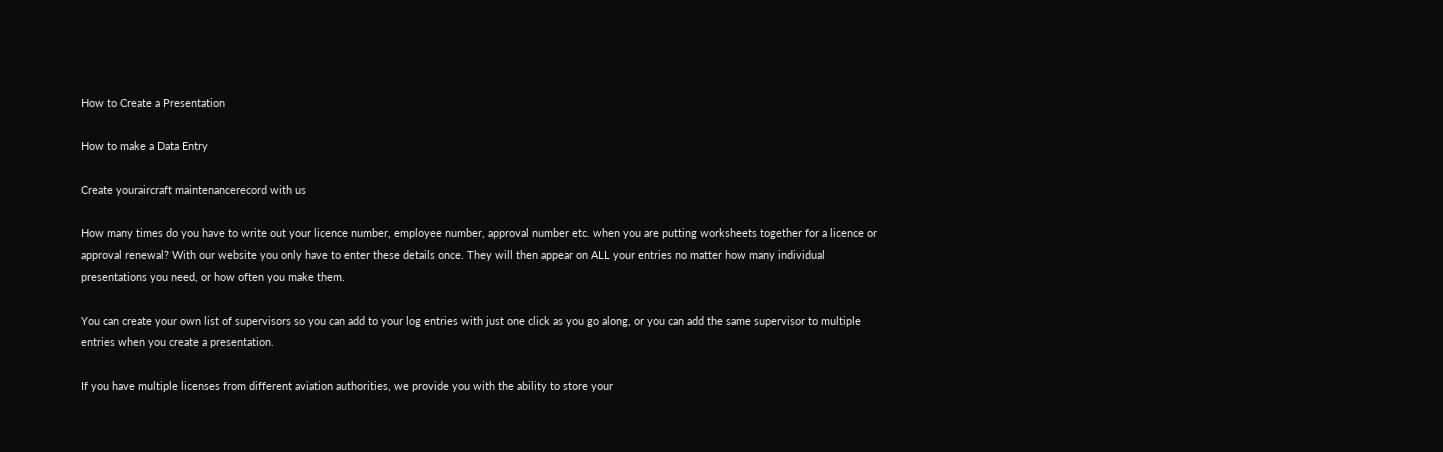How to Create a Presentation

How to make a Data Entry

Create youraircraft maintenancerecord with us

How many times do you have to write out your licence number, employee number, approval number etc. when you are putting worksheets together for a licence or approval renewal? With our website you only have to enter these details once. They will then appear on ALL your entries no matter how many individual presentations you need, or how often you make them.

You can create your own list of supervisors so you can add to your log entries with just one click as you go along, or you can add the same supervisor to multiple entries when you create a presentation.

If you have multiple licenses from different aviation authorities, we provide you with the ability to store your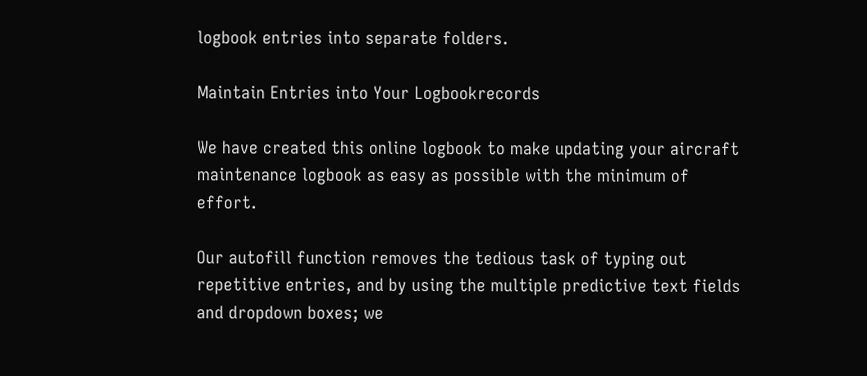logbook entries into separate folders.

Maintain Entries into Your Logbookrecords

We have created this online logbook to make updating your aircraft maintenance logbook as easy as possible with the minimum of effort.

Our autofill function removes the tedious task of typing out repetitive entries, and by using the multiple predictive text fields and dropdown boxes; we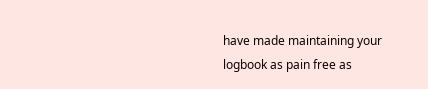have made maintaining your logbook as pain free as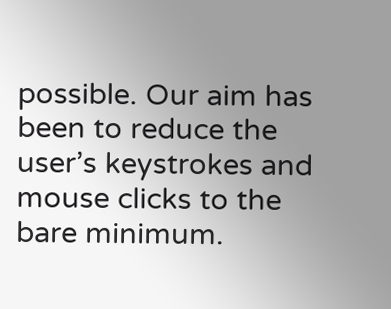possible. Our aim has been to reduce the user’s keystrokes and mouse clicks to the bare minimum.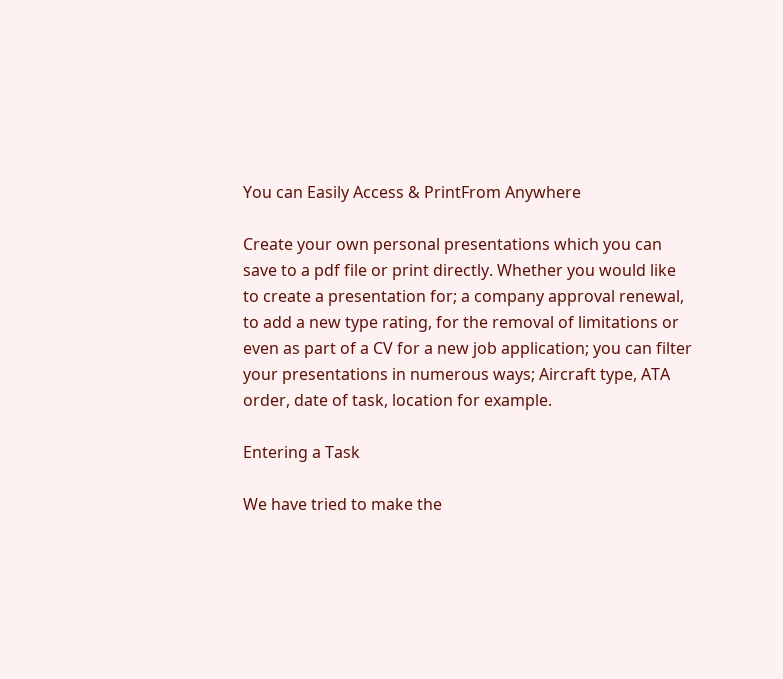You can Easily Access & PrintFrom Anywhere

Create your own personal presentations which you can save to a pdf file or print directly. Whether you would like to create a presentation for; a company approval renewal, to add a new type rating, for the removal of limitations or even as part of a CV for a new job application; you can filter your presentations in numerous ways; Aircraft type, ATA order, date of task, location for example.

Entering a Task

We have tried to make the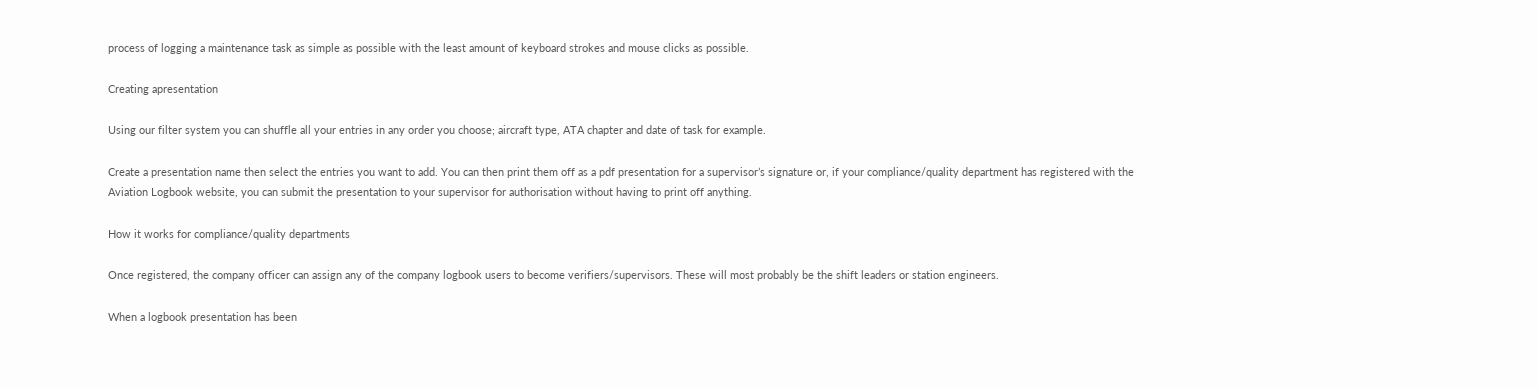process of logging a maintenance task as simple as possible with the least amount of keyboard strokes and mouse clicks as possible.

Creating apresentation

Using our filter system you can shuffle all your entries in any order you choose; aircraft type, ATA chapter and date of task for example.

Create a presentation name then select the entries you want to add. You can then print them off as a pdf presentation for a supervisor’s signature or, if your compliance/quality department has registered with the Aviation Logbook website, you can submit the presentation to your supervisor for authorisation without having to print off anything.

How it works for compliance/quality departments

Once registered, the company officer can assign any of the company logbook users to become verifiers/supervisors. These will most probably be the shift leaders or station engineers.

When a logbook presentation has been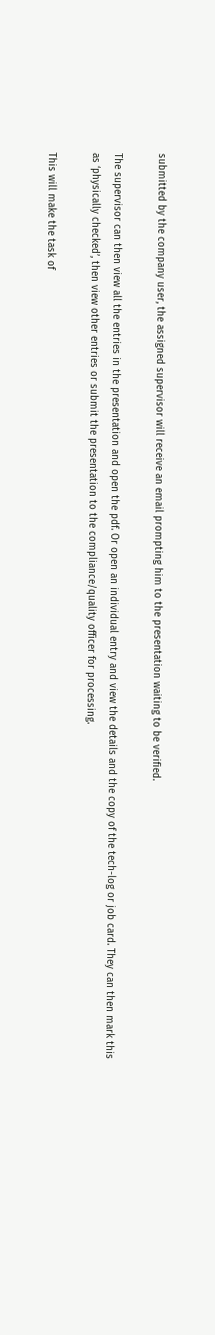submitted by the company user, the assigned supervisor will receive an email prompting him to the presentation waiting to be verified.

The supervisor can then view all the entries in the presentation and open the pdf. Or open an individual entry and view the details and the copy of the tech-log or job card. They can then mark this as ‘physically checked’, then view other entries or submit the presentation to the compliance/quality officer for processing.

This will make the task of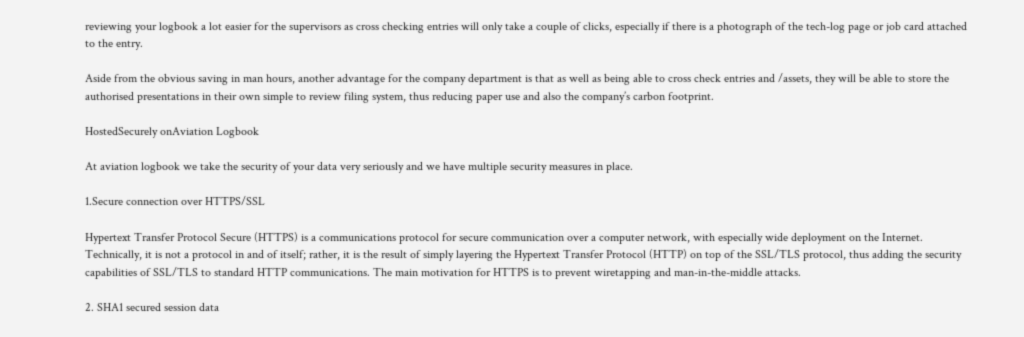reviewing your logbook a lot easier for the supervisors as cross checking entries will only take a couple of clicks, especially if there is a photograph of the tech-log page or job card attached to the entry.

Aside from the obvious saving in man hours, another advantage for the company department is that as well as being able to cross check entries and /assets, they will be able to store the authorised presentations in their own simple to review filing system, thus reducing paper use and also the company’s carbon footprint.

HostedSecurely onAviation Logbook

At aviation logbook we take the security of your data very seriously and we have multiple security measures in place.

1.Secure connection over HTTPS/SSL

Hypertext Transfer Protocol Secure (HTTPS) is a communications protocol for secure communication over a computer network, with especially wide deployment on the Internet. Technically, it is not a protocol in and of itself; rather, it is the result of simply layering the Hypertext Transfer Protocol (HTTP) on top of the SSL/TLS protocol, thus adding the security capabilities of SSL/TLS to standard HTTP communications. The main motivation for HTTPS is to prevent wiretapping and man-in-the-middle attacks.

2. SHA1 secured session data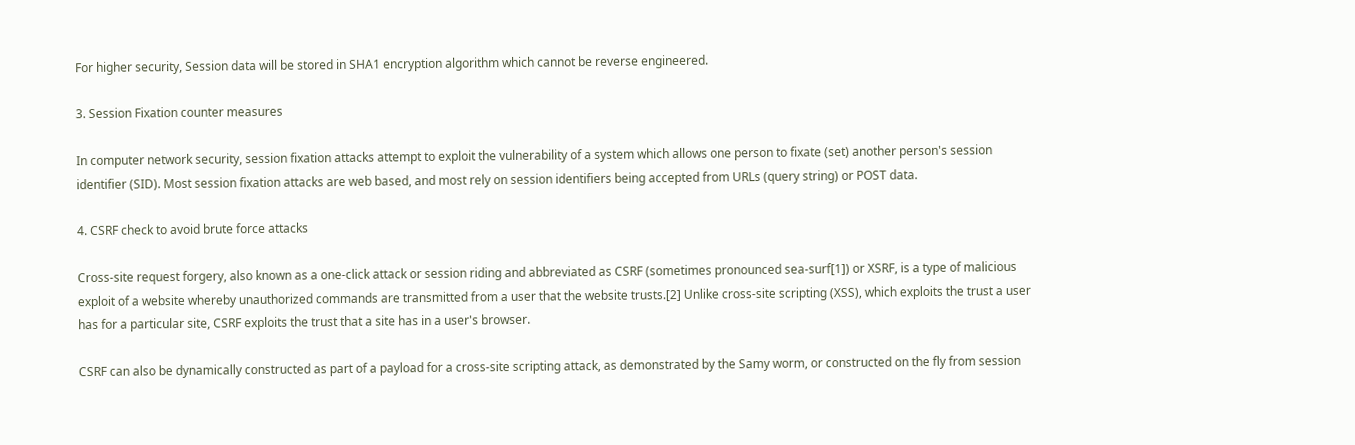For higher security, Session data will be stored in SHA1 encryption algorithm which cannot be reverse engineered.

3. Session Fixation counter measures

In computer network security, session fixation attacks attempt to exploit the vulnerability of a system which allows one person to fixate (set) another person's session identifier (SID). Most session fixation attacks are web based, and most rely on session identifiers being accepted from URLs (query string) or POST data.

4. CSRF check to avoid brute force attacks

Cross-site request forgery, also known as a one-click attack or session riding and abbreviated as CSRF (sometimes pronounced sea-surf[1]) or XSRF, is a type of malicious exploit of a website whereby unauthorized commands are transmitted from a user that the website trusts.[2] Unlike cross-site scripting (XSS), which exploits the trust a user has for a particular site, CSRF exploits the trust that a site has in a user's browser.

CSRF can also be dynamically constructed as part of a payload for a cross-site scripting attack, as demonstrated by the Samy worm, or constructed on the fly from session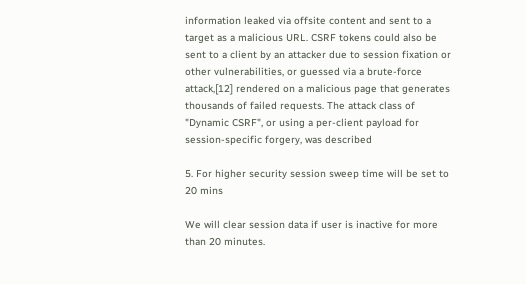information leaked via offsite content and sent to a target as a malicious URL. CSRF tokens could also be sent to a client by an attacker due to session fixation or other vulnerabilities, or guessed via a brute-force attack,[12] rendered on a malicious page that generates thousands of failed requests. The attack class of "Dynamic CSRF", or using a per-client payload for session-specific forgery, was described

5. For higher security session sweep time will be set to 20 mins

We will clear session data if user is inactive for more than 20 minutes.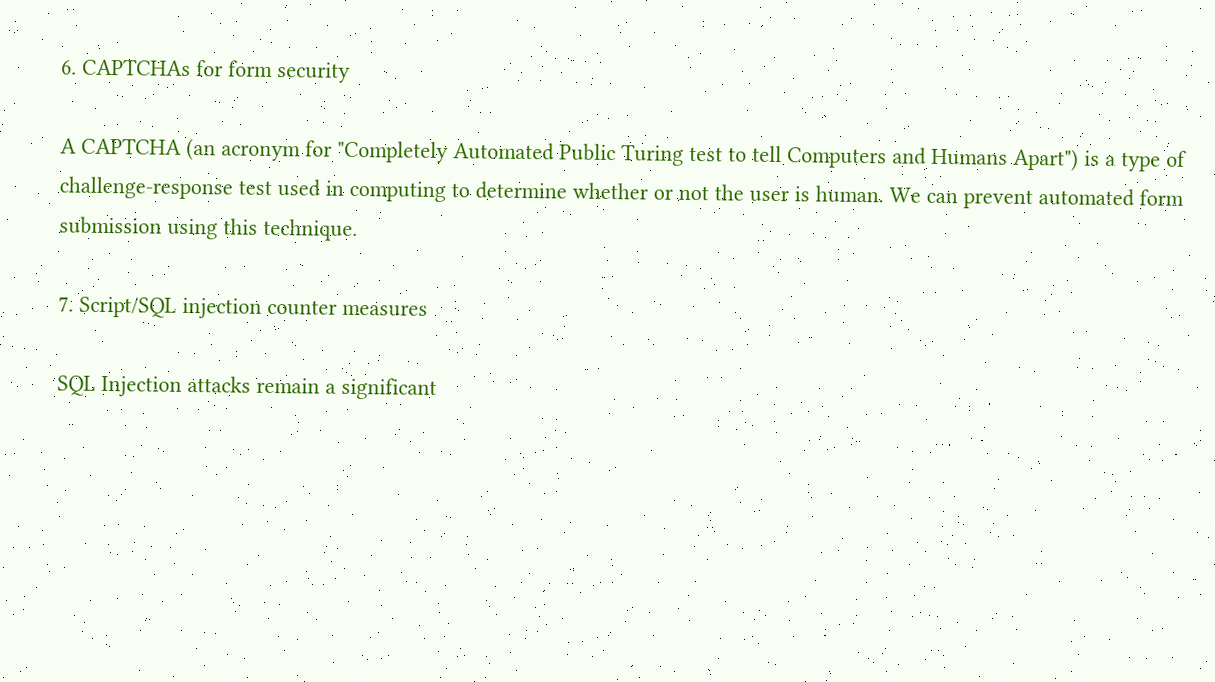6. CAPTCHAs for form security

A CAPTCHA (an acronym for "Completely Automated Public Turing test to tell Computers and Humans Apart") is a type of challenge-response test used in computing to determine whether or not the user is human. We can prevent automated form submission using this technique.

7. Script/SQL injection counter measures

SQL Injection attacks remain a significant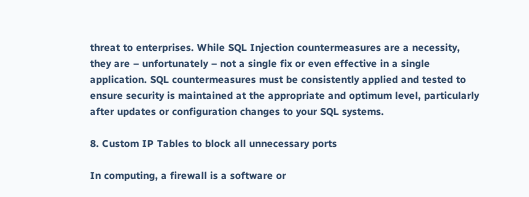threat to enterprises. While SQL Injection countermeasures are a necessity, they are – unfortunately – not a single fix or even effective in a single application. SQL countermeasures must be consistently applied and tested to ensure security is maintained at the appropriate and optimum level, particularly after updates or configuration changes to your SQL systems.

8. Custom IP Tables to block all unnecessary ports

In computing, a firewall is a software or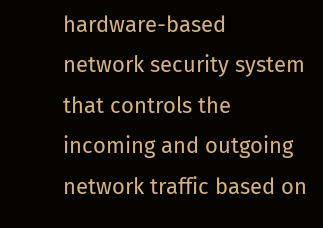hardware-based network security system that controls the incoming and outgoing network traffic based on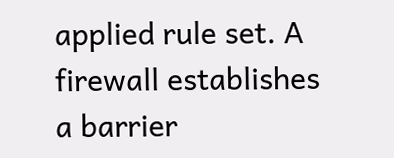applied rule set. A firewall establishes a barrier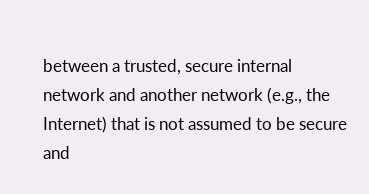between a trusted, secure internal network and another network (e.g., the Internet) that is not assumed to be secure and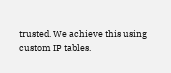trusted. We achieve this using custom IP tables.